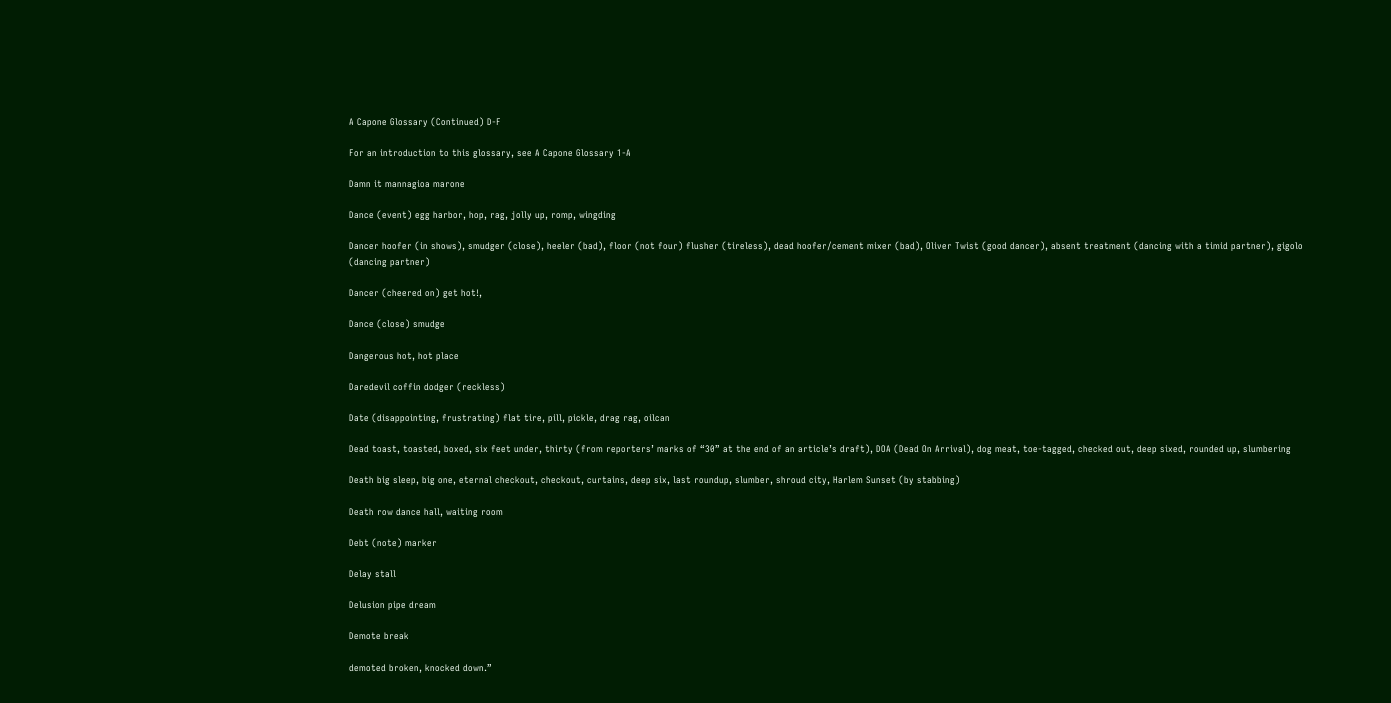A Capone Glossary (Continued) D-F

For an introduction to this glossary, see A Capone Glossary 1-A

Damn it mannagioa marone

Dance (event) egg harbor, hop, rag, jolly up, romp, wingding

Dancer hoofer (in shows), smudger (close), heeler (bad), floor (not four) flusher (tireless), dead hoofer/cement mixer (bad), Oliver Twist (good dancer), absent treatment (dancing with a timid partner), gigolo (dancing partner)

Dancer (cheered on) get hot!,

Dance (close) smudge

Dangerous hot, hot place

Daredevil coffin dodger (reckless)

Date (disappointing, frustrating) flat tire, pill, pickle, drag rag, oilcan

Dead toast, toasted, boxed, six feet under, thirty (from reporters’ marks of “30” at the end of an article’s draft), DOA (Dead On Arrival), dog meat, toe-tagged, checked out, deep sixed, rounded up, slumbering

Death big sleep, big one, eternal checkout, checkout, curtains, deep six, last roundup, slumber, shroud city, Harlem Sunset (by stabbing)

Death row dance hall, waiting room

Debt (note) marker

Delay stall

Delusion pipe dream

Demote break

demoted broken, knocked down.”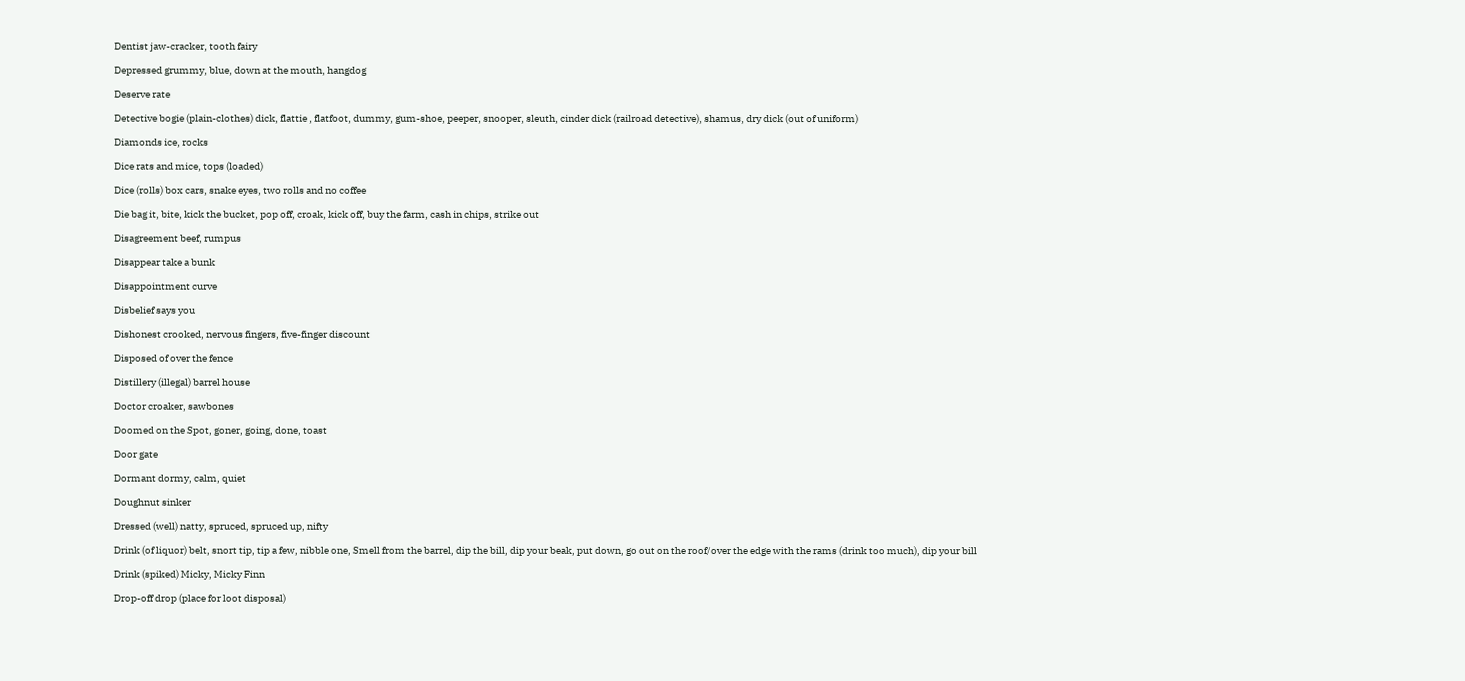Dentist jaw-cracker, tooth fairy

Depressed grummy, blue, down at the mouth, hangdog

Deserve rate

Detective bogie (plain-clothes) dick, flattie , flatfoot, dummy, gum-shoe, peeper, snooper, sleuth, cinder dick (railroad detective), shamus, dry dick (out of uniform)

Diamonds ice, rocks

Dice rats and mice, tops (loaded)

Dice (rolls) box cars, snake eyes, two rolls and no coffee

Die bag it, bite, kick the bucket, pop off, croak, kick off, buy the farm, cash in chips, strike out

Disagreement beef, rumpus

Disappear take a bunk

Disappointment curve

Disbelief says you

Dishonest crooked, nervous fingers, five-finger discount

Disposed of over the fence

Distillery (illegal) barrel house

Doctor croaker, sawbones

Doomed on the Spot, goner, going, done, toast

Door gate

Dormant dormy, calm, quiet

Doughnut sinker

Dressed (well) natty, spruced, spruced up, nifty

Drink (of liquor) belt, snort tip, tip a few, nibble one, Smell from the barrel, dip the bill, dip your beak, put down, go out on the roof/over the edge with the rams (drink too much), dip your bill

Drink (spiked) Micky, Micky Finn

Drop-off drop (place for loot disposal)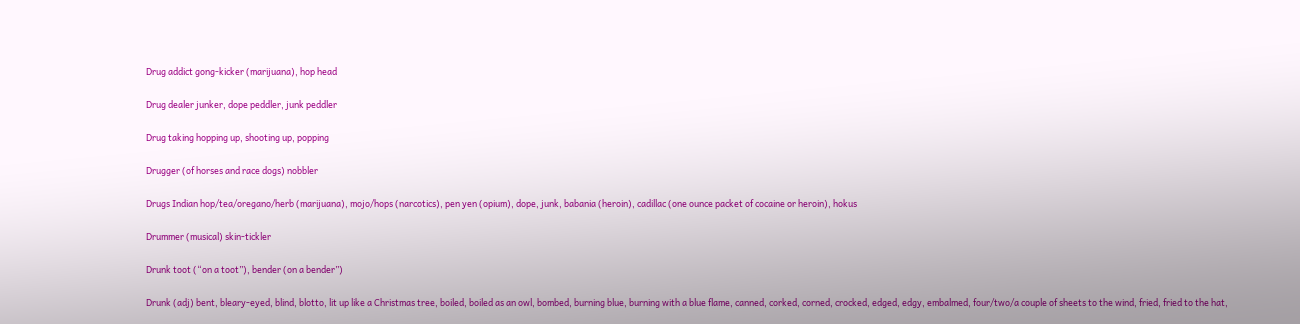Drug addict gong-kicker (marijuana), hop head

Drug dealer junker, dope peddler, junk peddler

Drug taking hopping up, shooting up, popping

Drugger (of horses and race dogs) nobbler

Drugs Indian hop/tea/oregano/herb (marijuana), mojo/hops (narcotics), pen yen (opium), dope, junk, babania (heroin), cadillac (one ounce packet of cocaine or heroin), hokus

Drummer (musical) skin-tickler

Drunk toot (“on a toot”), bender (on a bender”)

Drunk (adj) bent, bleary-eyed, blind, blotto, lit up like a Christmas tree, boiled, boiled as an owl, bombed, burning blue, burning with a blue flame, canned, corked, corned, crocked, edged, edgy, embalmed, four/two/a couple of sheets to the wind, fried, fried to the hat,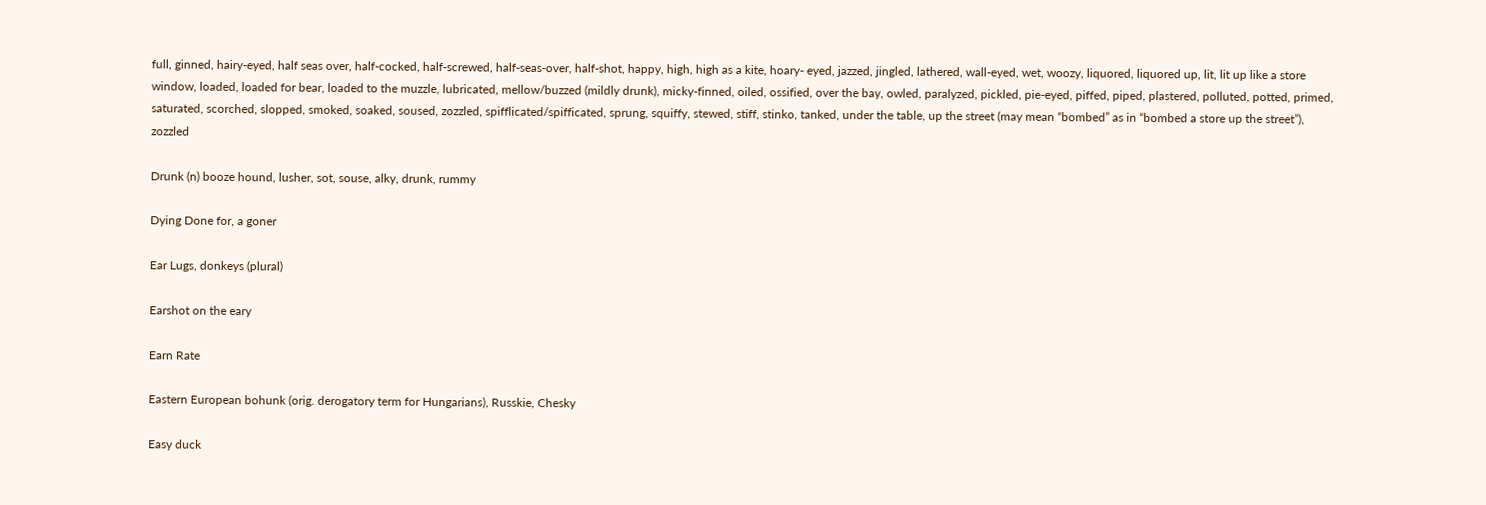full, ginned, hairy-eyed, half seas over, half-cocked, half-screwed, half-seas-over, half-shot, happy, high, high as a kite, hoary- eyed, jazzed, jingled, lathered, wall-eyed, wet, woozy, liquored, liquored up, lit, lit up like a store window, loaded, loaded for bear, loaded to the muzzle, lubricated, mellow/buzzed (mildly drunk), micky-finned, oiled, ossified, over the bay, owled, paralyzed, pickled, pie-eyed, piffed, piped, plastered, polluted, potted, primed, saturated, scorched, slopped, smoked, soaked, soused, zozzled, spifflicated/spifficated, sprung, squiffy, stewed, stiff, stinko, tanked, under the table, up the street (may mean “bombed” as in “bombed a store up the street”), zozzled

Drunk (n) booze hound, lusher, sot, souse, alky, drunk, rummy

Dying Done for, a goner

Ear Lugs, donkeys (plural)

Earshot on the eary

Earn Rate

Eastern European bohunk (orig. derogatory term for Hungarians), Russkie, Chesky

Easy duck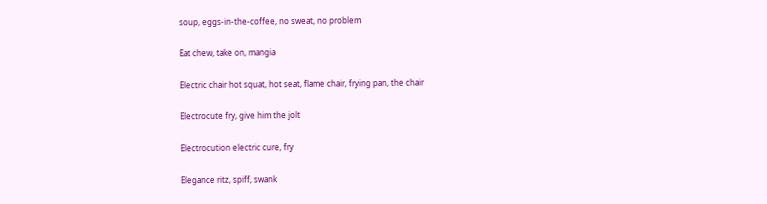soup, eggs-in-the-coffee, no sweat, no problem

Eat chew, take on, mangia

Electric chair hot squat, hot seat, flame chair, frying pan, the chair

Electrocute fry, give him the jolt

Electrocution electric cure, fry

Elegance ritz, spiff, swank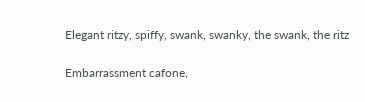Elegant ritzy, spiffy, swank, swanky, the swank, the ritz

Embarrassment cafone,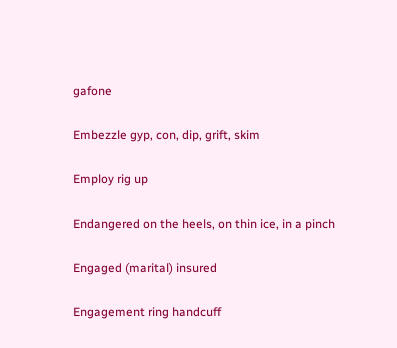gafone

Embezzle gyp, con, dip, grift, skim

Employ rig up

Endangered on the heels, on thin ice, in a pinch

Engaged (marital) insured

Engagement ring handcuff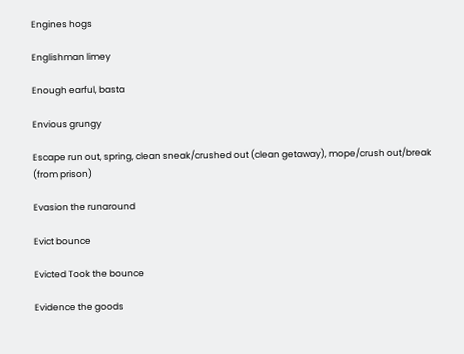Engines hogs

Englishman limey

Enough earful, basta

Envious grungy

Escape run out, spring, clean sneak/crushed out (clean getaway), mope/crush out/break (from prison)

Evasion the runaround

Evict bounce

Evicted Took the bounce

Evidence the goods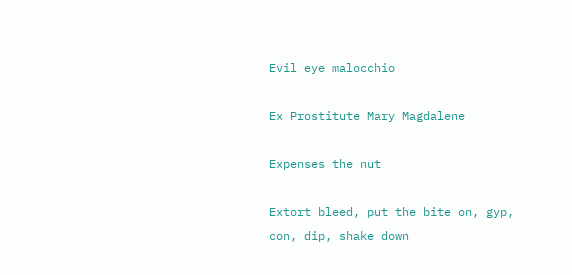Evil eye malocchio

Ex Prostitute Mary Magdalene

Expenses the nut

Extort bleed, put the bite on, gyp, con, dip, shake down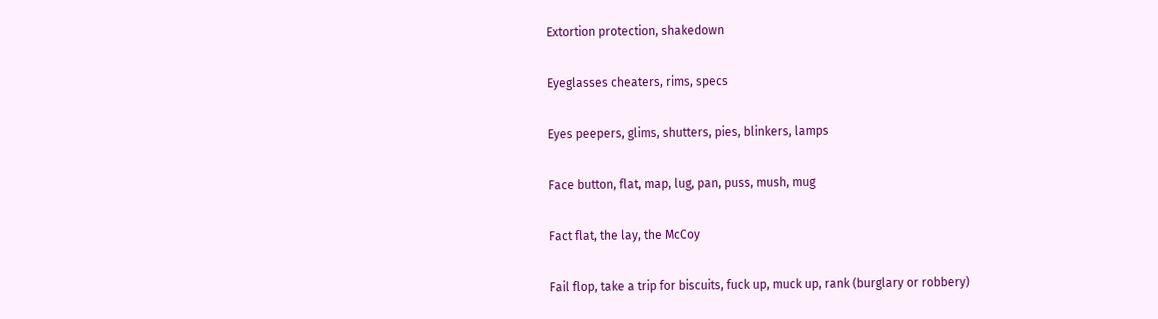Extortion protection, shakedown

Eyeglasses cheaters, rims, specs

Eyes peepers, glims, shutters, pies, blinkers, lamps

Face button, flat, map, lug, pan, puss, mush, mug

Fact flat, the lay, the McCoy

Fail flop, take a trip for biscuits, fuck up, muck up, rank (burglary or robbery)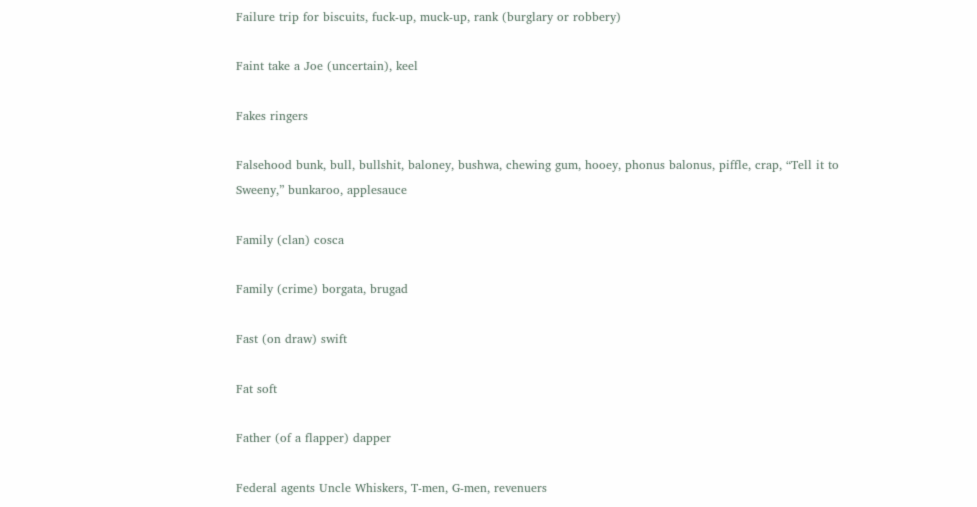Failure trip for biscuits, fuck-up, muck-up, rank (burglary or robbery)

Faint take a Joe (uncertain), keel

Fakes ringers

Falsehood bunk, bull, bullshit, baloney, bushwa, chewing gum, hooey, phonus balonus, piffle, crap, “Tell it to Sweeny,” bunkaroo, applesauce

Family (clan) cosca

Family (crime) borgata, brugad

Fast (on draw) swift

Fat soft

Father (of a flapper) dapper

Federal agents Uncle Whiskers, T-men, G-men, revenuers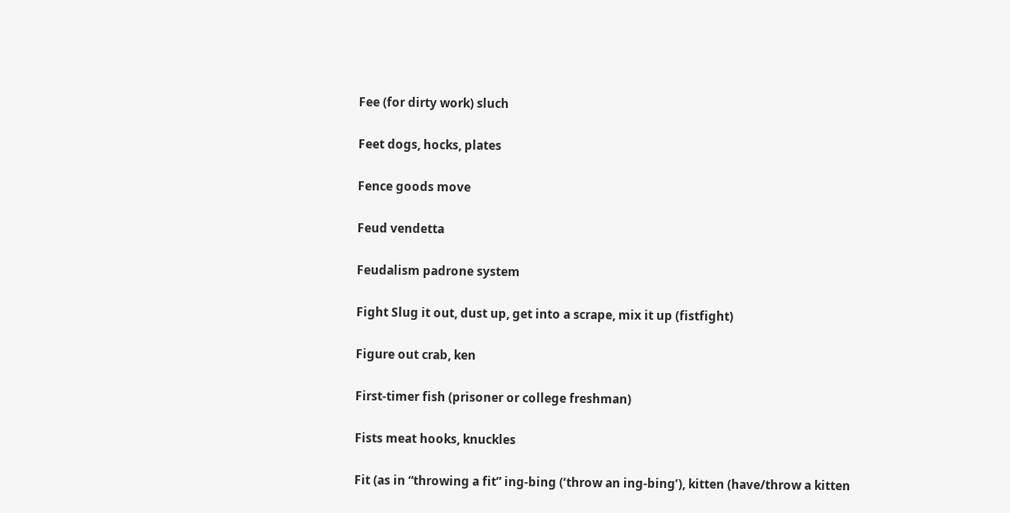Fee (for dirty work) sluch

Feet dogs, hocks, plates

Fence goods move

Feud vendetta

Feudalism padrone system

Fight Slug it out, dust up, get into a scrape, mix it up (fistfight)

Figure out crab, ken

First-timer fish (prisoner or college freshman)

Fists meat hooks, knuckles

Fit (as in “throwing a fit” ing-bing (‘throw an ing-bing’), kitten (have/throw a kitten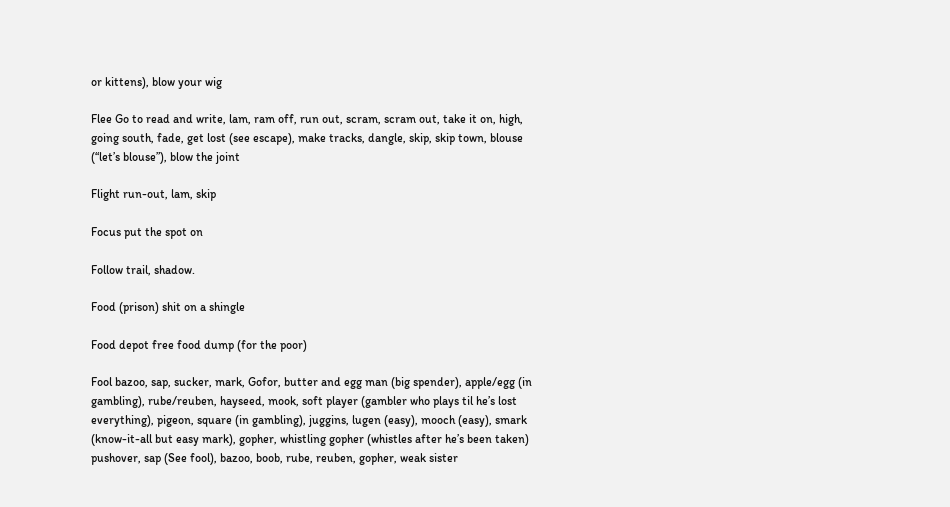or kittens), blow your wig

Flee Go to read and write, lam, ram off, run out, scram, scram out, take it on, high, going south, fade, get lost (see escape), make tracks, dangle, skip, skip town, blouse (“let’s blouse”), blow the joint

Flight run-out, lam, skip

Focus put the spot on

Follow trail, shadow.

Food (prison) shit on a shingle

Food depot free food dump (for the poor)

Fool bazoo, sap, sucker, mark, Gofor, butter and egg man (big spender), apple/egg (in gambling), rube/reuben, hayseed, mook, soft player (gambler who plays til he’s lost everything), pigeon, square (in gambling), juggins, lugen (easy), mooch (easy), smark (know-it-all but easy mark), gopher, whistling gopher (whistles after he’s been taken) pushover, sap (See fool), bazoo, boob, rube, reuben, gopher, weak sister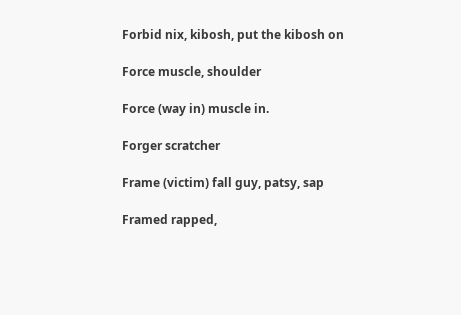Forbid nix, kibosh, put the kibosh on

Force muscle, shoulder

Force (way in) muscle in.

Forger scratcher

Frame (victim) fall guy, patsy, sap

Framed rapped,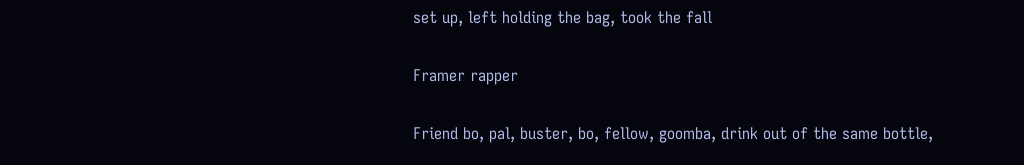set up, left holding the bag, took the fall

Framer rapper

Friend bo, pal, buster, bo, fellow, goomba, drink out of the same bottle,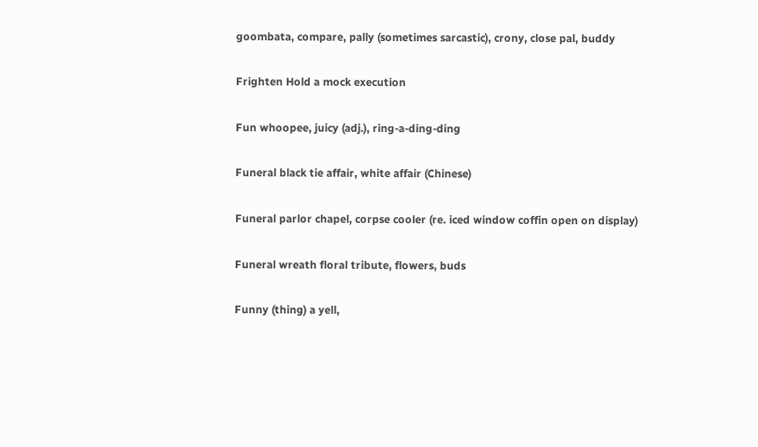goombata, compare, pally (sometimes sarcastic), crony, close pal, buddy

Frighten Hold a mock execution

Fun whoopee, juicy (adj.), ring-a-ding-ding

Funeral black tie affair, white affair (Chinese)

Funeral parlor chapel, corpse cooler (re. iced window coffin open on display)

Funeral wreath floral tribute, flowers, buds

Funny (thing) a yell,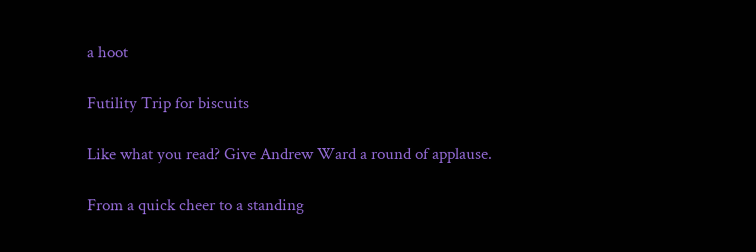a hoot

Futility Trip for biscuits

Like what you read? Give Andrew Ward a round of applause.

From a quick cheer to a standing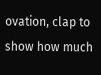ovation, clap to show how much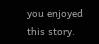you enjoyed this story.